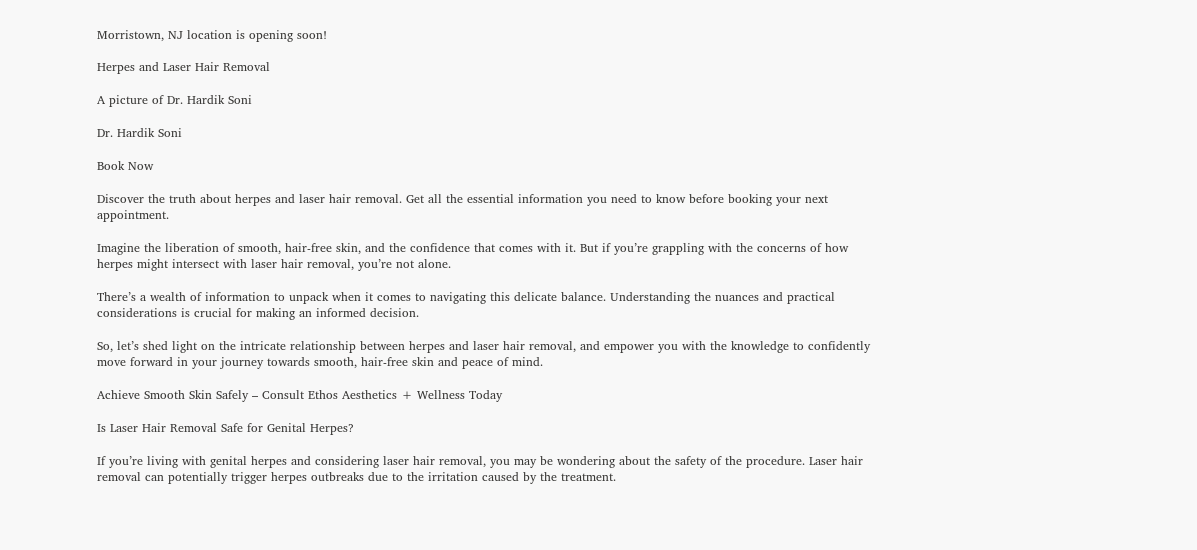Morristown, NJ location is opening soon!

Herpes and Laser Hair Removal

A picture of Dr. Hardik Soni

Dr. Hardik Soni

Book Now

Discover the truth about herpes and laser hair removal. Get all the essential information you need to know before booking your next appointment.

Imagine the liberation of smooth, hair-free skin, and the confidence that comes with it. But if you’re grappling with the concerns of how herpes might intersect with laser hair removal, you’re not alone.

There’s a wealth of information to unpack when it comes to navigating this delicate balance. Understanding the nuances and practical considerations is crucial for making an informed decision.

So, let’s shed light on the intricate relationship between herpes and laser hair removal, and empower you with the knowledge to confidently move forward in your journey towards smooth, hair-free skin and peace of mind.

Achieve Smooth Skin Safely – Consult Ethos Aesthetics + Wellness Today

Is Laser Hair Removal Safe for Genital Herpes?

If you’re living with genital herpes and considering laser hair removal, you may be wondering about the safety of the procedure. Laser hair removal can potentially trigger herpes outbreaks due to the irritation caused by the treatment.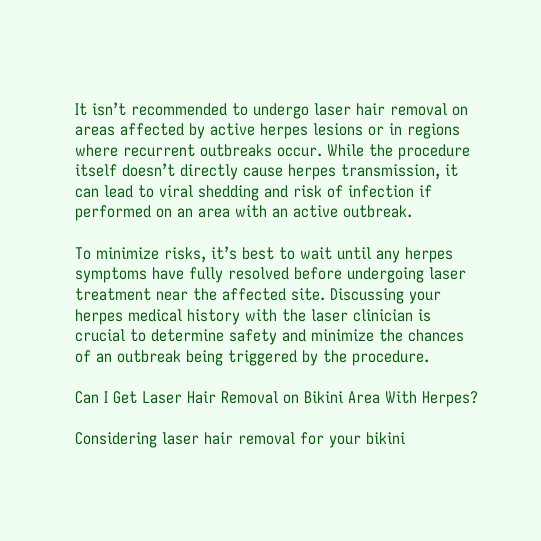It isn’t recommended to undergo laser hair removal on areas affected by active herpes lesions or in regions where recurrent outbreaks occur. While the procedure itself doesn’t directly cause herpes transmission, it can lead to viral shedding and risk of infection if performed on an area with an active outbreak.

To minimize risks, it’s best to wait until any herpes symptoms have fully resolved before undergoing laser treatment near the affected site. Discussing your herpes medical history with the laser clinician is crucial to determine safety and minimize the chances of an outbreak being triggered by the procedure.

Can I Get Laser Hair Removal on Bikini Area With Herpes?

Considering laser hair removal for your bikini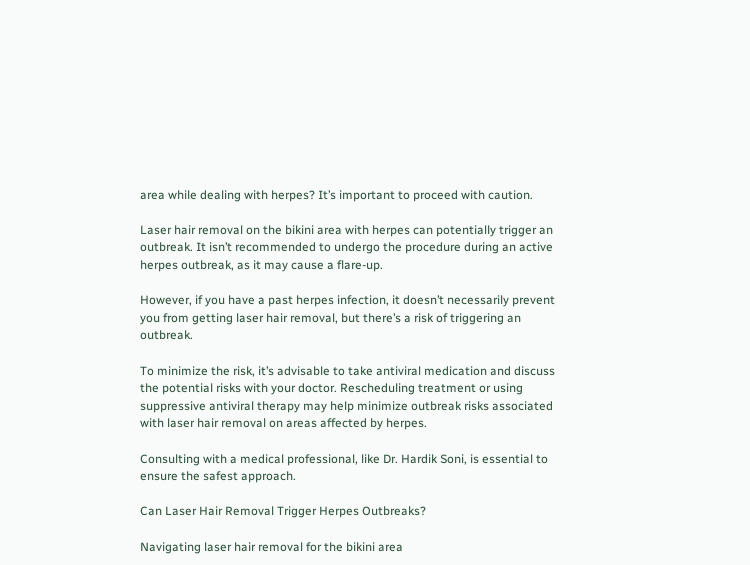area while dealing with herpes? It’s important to proceed with caution.

Laser hair removal on the bikini area with herpes can potentially trigger an outbreak. It isn’t recommended to undergo the procedure during an active herpes outbreak, as it may cause a flare-up.

However, if you have a past herpes infection, it doesn’t necessarily prevent you from getting laser hair removal, but there’s a risk of triggering an outbreak.

To minimize the risk, it’s advisable to take antiviral medication and discuss the potential risks with your doctor. Rescheduling treatment or using suppressive antiviral therapy may help minimize outbreak risks associated with laser hair removal on areas affected by herpes.

Consulting with a medical professional, like Dr. Hardik Soni, is essential to ensure the safest approach.

Can Laser Hair Removal Trigger Herpes Outbreaks?

Navigating laser hair removal for the bikini area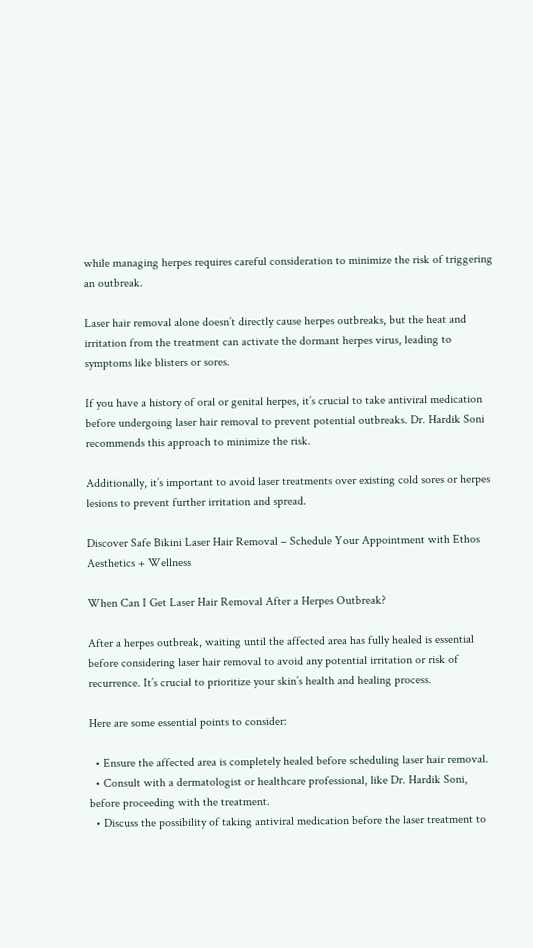while managing herpes requires careful consideration to minimize the risk of triggering an outbreak.

Laser hair removal alone doesn’t directly cause herpes outbreaks, but the heat and irritation from the treatment can activate the dormant herpes virus, leading to symptoms like blisters or sores.

If you have a history of oral or genital herpes, it’s crucial to take antiviral medication before undergoing laser hair removal to prevent potential outbreaks. Dr. Hardik Soni recommends this approach to minimize the risk.

Additionally, it’s important to avoid laser treatments over existing cold sores or herpes lesions to prevent further irritation and spread.

Discover Safe Bikini Laser Hair Removal – Schedule Your Appointment with Ethos Aesthetics + Wellness

When Can I Get Laser Hair Removal After a Herpes Outbreak?

After a herpes outbreak, waiting until the affected area has fully healed is essential before considering laser hair removal to avoid any potential irritation or risk of recurrence. It’s crucial to prioritize your skin’s health and healing process.

Here are some essential points to consider:

  • Ensure the affected area is completely healed before scheduling laser hair removal.
  • Consult with a dermatologist or healthcare professional, like Dr. Hardik Soni, before proceeding with the treatment.
  • Discuss the possibility of taking antiviral medication before the laser treatment to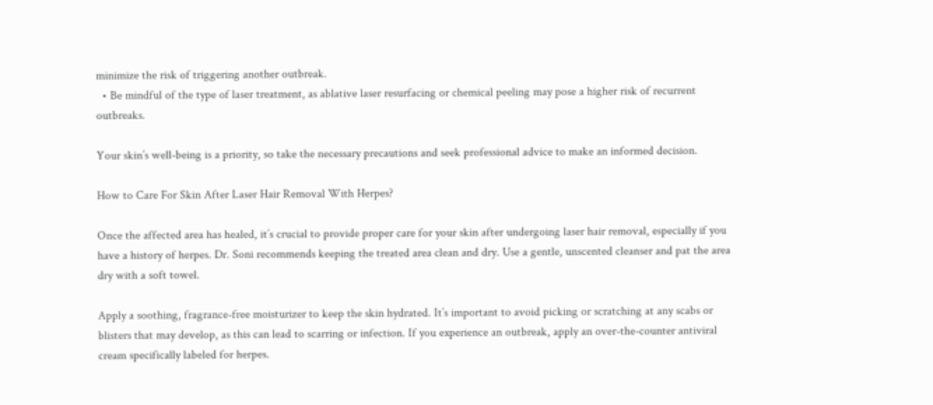minimize the risk of triggering another outbreak.
  • Be mindful of the type of laser treatment, as ablative laser resurfacing or chemical peeling may pose a higher risk of recurrent outbreaks.

Your skin’s well-being is a priority, so take the necessary precautions and seek professional advice to make an informed decision.

How to Care For Skin After Laser Hair Removal With Herpes?

Once the affected area has healed, it’s crucial to provide proper care for your skin after undergoing laser hair removal, especially if you have a history of herpes. Dr. Soni recommends keeping the treated area clean and dry. Use a gentle, unscented cleanser and pat the area dry with a soft towel.

Apply a soothing, fragrance-free moisturizer to keep the skin hydrated. It’s important to avoid picking or scratching at any scabs or blisters that may develop, as this can lead to scarring or infection. If you experience an outbreak, apply an over-the-counter antiviral cream specifically labeled for herpes.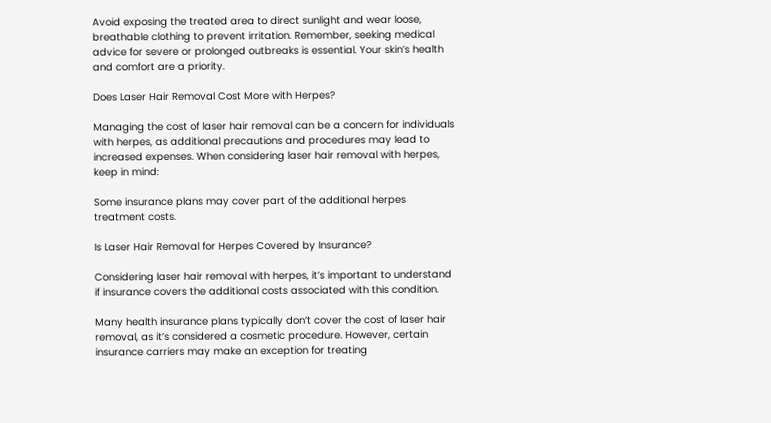Avoid exposing the treated area to direct sunlight and wear loose, breathable clothing to prevent irritation. Remember, seeking medical advice for severe or prolonged outbreaks is essential. Your skin’s health and comfort are a priority.

Does Laser Hair Removal Cost More with Herpes?

Managing the cost of laser hair removal can be a concern for individuals with herpes, as additional precautions and procedures may lead to increased expenses. When considering laser hair removal with herpes, keep in mind:

Some insurance plans may cover part of the additional herpes treatment costs.

Is Laser Hair Removal for Herpes Covered by Insurance?

Considering laser hair removal with herpes, it’s important to understand if insurance covers the additional costs associated with this condition.

Many health insurance plans typically don’t cover the cost of laser hair removal, as it’s considered a cosmetic procedure. However, certain insurance carriers may make an exception for treating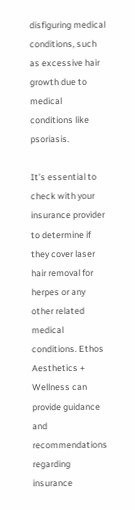disfiguring medical conditions, such as excessive hair growth due to medical conditions like psoriasis.

It’s essential to check with your insurance provider to determine if they cover laser hair removal for herpes or any other related medical conditions. Ethos Aesthetics + Wellness can provide guidance and recommendations regarding insurance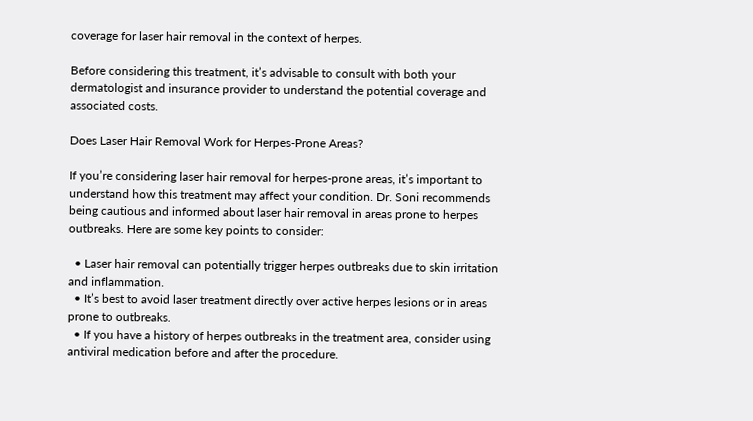coverage for laser hair removal in the context of herpes.

Before considering this treatment, it’s advisable to consult with both your dermatologist and insurance provider to understand the potential coverage and associated costs.

Does Laser Hair Removal Work for Herpes-Prone Areas?

If you’re considering laser hair removal for herpes-prone areas, it’s important to understand how this treatment may affect your condition. Dr. Soni recommends being cautious and informed about laser hair removal in areas prone to herpes outbreaks. Here are some key points to consider:

  • Laser hair removal can potentially trigger herpes outbreaks due to skin irritation and inflammation.
  • It’s best to avoid laser treatment directly over active herpes lesions or in areas prone to outbreaks.
  • If you have a history of herpes outbreaks in the treatment area, consider using antiviral medication before and after the procedure.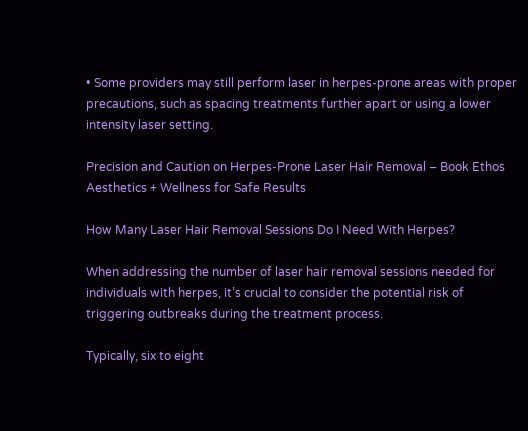• Some providers may still perform laser in herpes-prone areas with proper precautions, such as spacing treatments further apart or using a lower intensity laser setting.

Precision and Caution on Herpes-Prone Laser Hair Removal – Book Ethos Aesthetics + Wellness for Safe Results

How Many Laser Hair Removal Sessions Do I Need With Herpes?

When addressing the number of laser hair removal sessions needed for individuals with herpes, it’s crucial to consider the potential risk of triggering outbreaks during the treatment process.

Typically, six to eight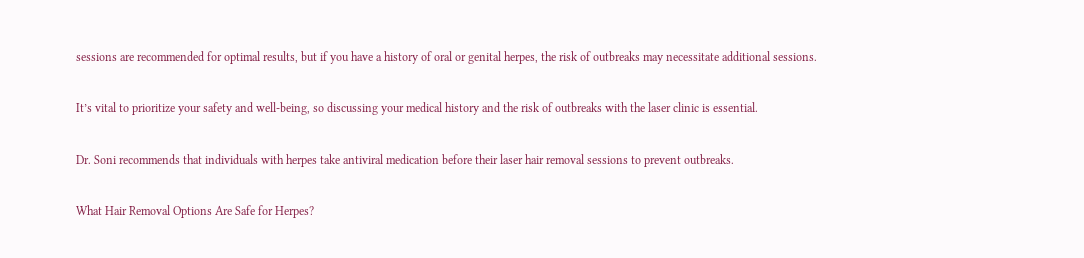sessions are recommended for optimal results, but if you have a history of oral or genital herpes, the risk of outbreaks may necessitate additional sessions.

It’s vital to prioritize your safety and well-being, so discussing your medical history and the risk of outbreaks with the laser clinic is essential.

Dr. Soni recommends that individuals with herpes take antiviral medication before their laser hair removal sessions to prevent outbreaks.

What Hair Removal Options Are Safe for Herpes?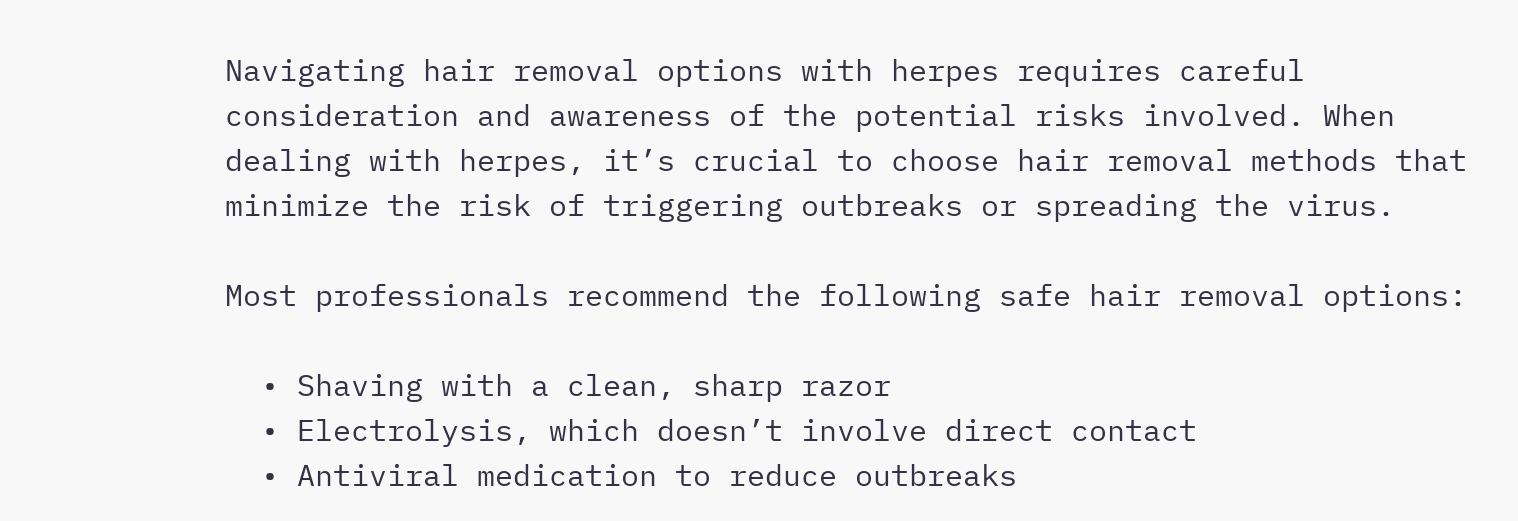Navigating hair removal options with herpes requires careful consideration and awareness of the potential risks involved. When dealing with herpes, it’s crucial to choose hair removal methods that minimize the risk of triggering outbreaks or spreading the virus.

Most professionals recommend the following safe hair removal options:

  • Shaving with a clean, sharp razor
  • Electrolysis, which doesn’t involve direct contact
  • Antiviral medication to reduce outbreaks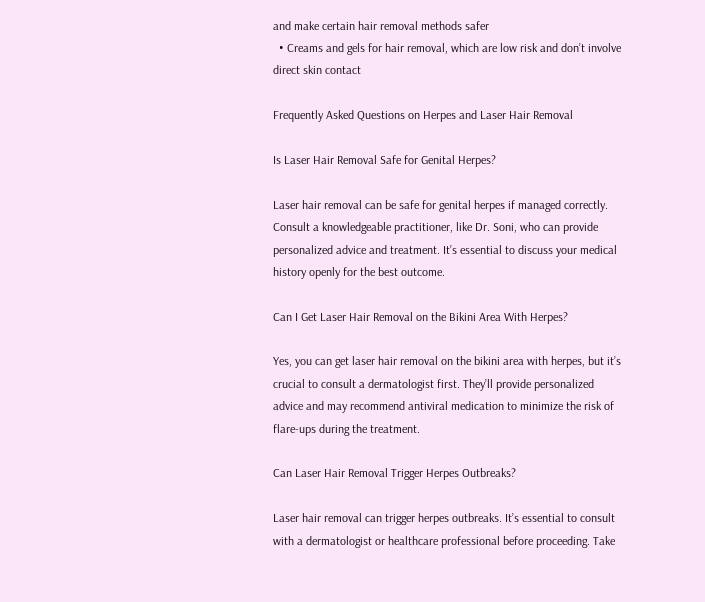and make certain hair removal methods safer
  • Creams and gels for hair removal, which are low risk and don’t involve direct skin contact

Frequently Asked Questions on Herpes and Laser Hair Removal

Is Laser Hair Removal Safe for Genital Herpes?

Laser hair removal can be safe for genital herpes if managed correctly. Consult a knowledgeable practitioner, like Dr. Soni, who can provide personalized advice and treatment. It’s essential to discuss your medical history openly for the best outcome.

Can I Get Laser Hair Removal on the Bikini Area With Herpes?

Yes, you can get laser hair removal on the bikini area with herpes, but it’s crucial to consult a dermatologist first. They’ll provide personalized advice and may recommend antiviral medication to minimize the risk of flare-ups during the treatment.

Can Laser Hair Removal Trigger Herpes Outbreaks?

Laser hair removal can trigger herpes outbreaks. It’s essential to consult with a dermatologist or healthcare professional before proceeding. Take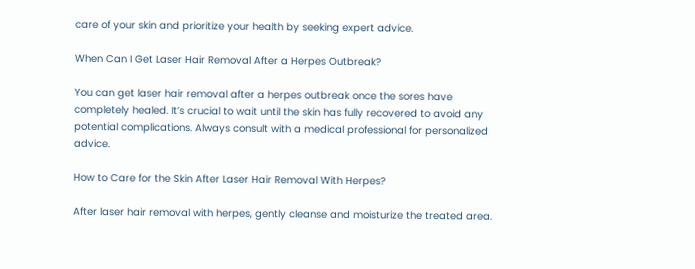care of your skin and prioritize your health by seeking expert advice.

When Can I Get Laser Hair Removal After a Herpes Outbreak?

You can get laser hair removal after a herpes outbreak once the sores have completely healed. It’s crucial to wait until the skin has fully recovered to avoid any potential complications. Always consult with a medical professional for personalized advice.

How to Care for the Skin After Laser Hair Removal With Herpes?

After laser hair removal with herpes, gently cleanse and moisturize the treated area.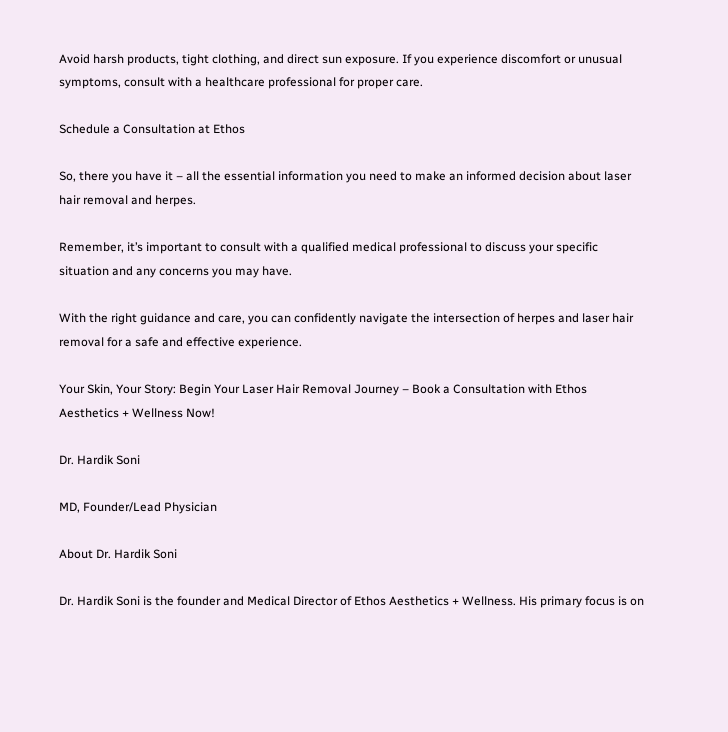Avoid harsh products, tight clothing, and direct sun exposure. If you experience discomfort or unusual symptoms, consult with a healthcare professional for proper care.

Schedule a Consultation at Ethos

So, there you have it – all the essential information you need to make an informed decision about laser hair removal and herpes.

Remember, it’s important to consult with a qualified medical professional to discuss your specific situation and any concerns you may have.

With the right guidance and care, you can confidently navigate the intersection of herpes and laser hair removal for a safe and effective experience.

Your Skin, Your Story: Begin Your Laser Hair Removal Journey – Book a Consultation with Ethos Aesthetics + Wellness Now!

Dr. Hardik Soni

MD, Founder/Lead Physician

About Dr. Hardik Soni

Dr. Hardik Soni is the founder and Medical Director of Ethos Aesthetics + Wellness. His primary focus is on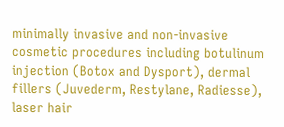minimally invasive and non-invasive cosmetic procedures including botulinum injection (Botox and Dysport), dermal fillers (Juvederm, Restylane, Radiesse), laser hair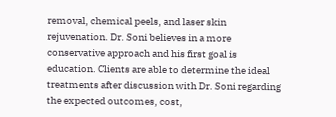removal, chemical peels, and laser skin rejuvenation. Dr. Soni believes in a more conservative approach and his first goal is education. Clients are able to determine the ideal treatments after discussion with Dr. Soni regarding the expected outcomes, cost,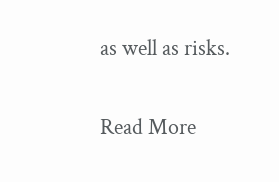as well as risks.

Read More